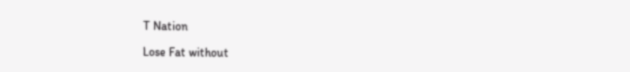T Nation

Lose Fat without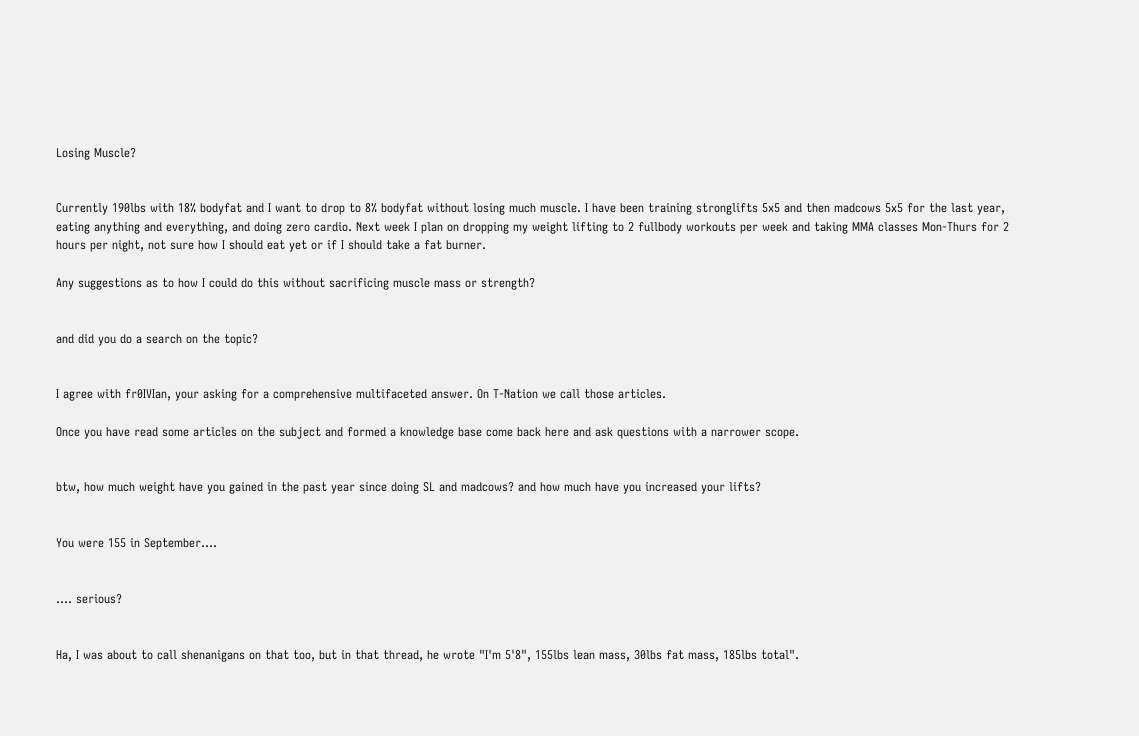Losing Muscle?


Currently 190lbs with 18% bodyfat and I want to drop to 8% bodyfat without losing much muscle. I have been training stronglifts 5x5 and then madcows 5x5 for the last year, eating anything and everything, and doing zero cardio. Next week I plan on dropping my weight lifting to 2 fullbody workouts per week and taking MMA classes Mon-Thurs for 2 hours per night, not sure how I should eat yet or if I should take a fat burner.

Any suggestions as to how I could do this without sacrificing muscle mass or strength?


and did you do a search on the topic?


I agree with fr0IVIan, your asking for a comprehensive multifaceted answer. On T-Nation we call those articles.

Once you have read some articles on the subject and formed a knowledge base come back here and ask questions with a narrower scope.


btw, how much weight have you gained in the past year since doing SL and madcows? and how much have you increased your lifts?


You were 155 in September....


.... serious?


Ha, I was about to call shenanigans on that too, but in that thread, he wrote "I'm 5'8", 155lbs lean mass, 30lbs fat mass, 185lbs total".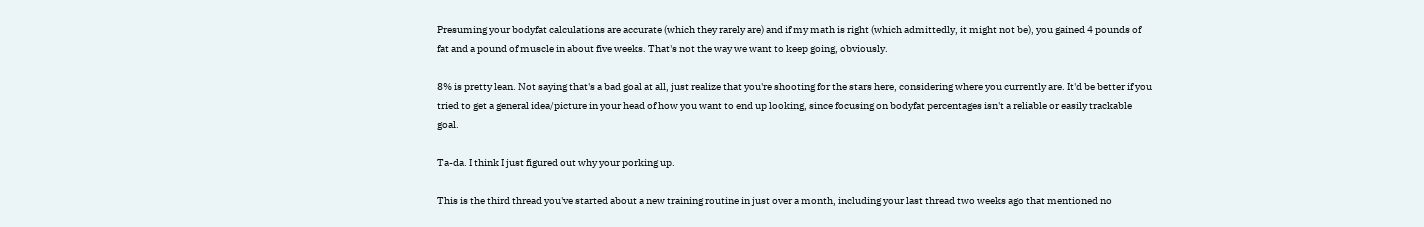Presuming your bodyfat calculations are accurate (which they rarely are) and if my math is right (which admittedly, it might not be), you gained 4 pounds of fat and a pound of muscle in about five weeks. That's not the way we want to keep going, obviously.

8% is pretty lean. Not saying that's a bad goal at all, just realize that you're shooting for the stars here, considering where you currently are. It'd be better if you tried to get a general idea/picture in your head of how you want to end up looking, since focusing on bodyfat percentages isn't a reliable or easily trackable goal.

Ta-da. I think I just figured out why your porking up.

This is the third thread you've started about a new training routine in just over a month, including your last thread two weeks ago that mentioned no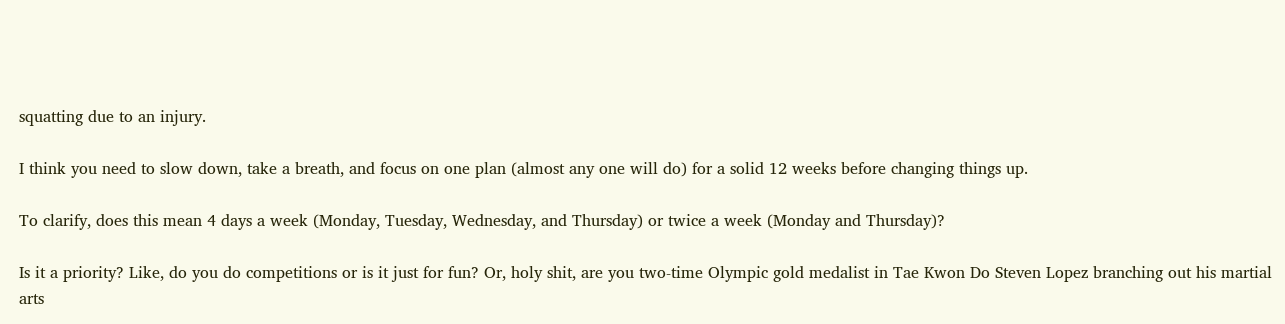squatting due to an injury.

I think you need to slow down, take a breath, and focus on one plan (almost any one will do) for a solid 12 weeks before changing things up.

To clarify, does this mean 4 days a week (Monday, Tuesday, Wednesday, and Thursday) or twice a week (Monday and Thursday)?

Is it a priority? Like, do you do competitions or is it just for fun? Or, holy shit, are you two-time Olympic gold medalist in Tae Kwon Do Steven Lopez branching out his martial arts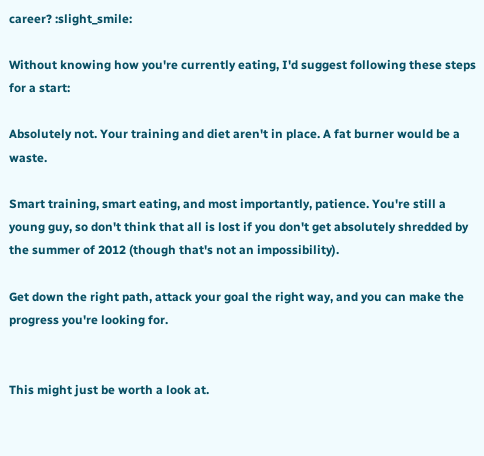career? :slight_smile:

Without knowing how you're currently eating, I'd suggest following these steps for a start:

Absolutely not. Your training and diet aren't in place. A fat burner would be a waste.

Smart training, smart eating, and most importantly, patience. You're still a young guy, so don't think that all is lost if you don't get absolutely shredded by the summer of 2012 (though that's not an impossibility).

Get down the right path, attack your goal the right way, and you can make the progress you're looking for.


This might just be worth a look at.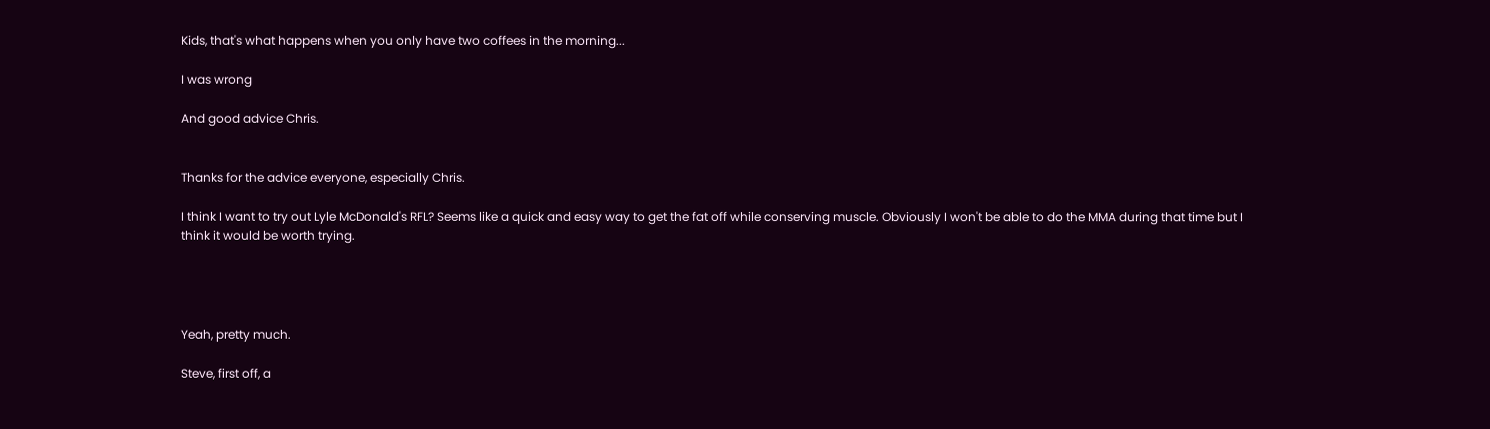Kids, that's what happens when you only have two coffees in the morning...

I was wrong

And good advice Chris.


Thanks for the advice everyone, especially Chris.

I think I want to try out Lyle McDonald's RFL? Seems like a quick and easy way to get the fat off while conserving muscle. Obviously I won't be able to do the MMA during that time but I think it would be worth trying.




Yeah, pretty much.

Steve, first off, a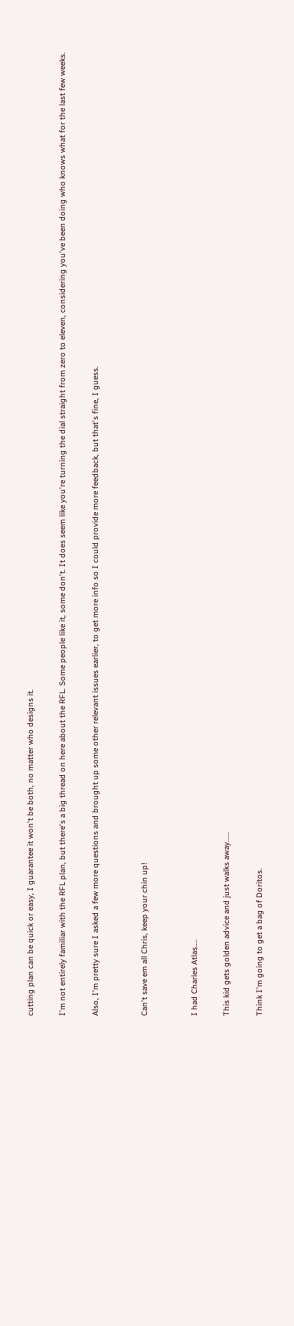cutting plan can be quick or easy, I guarantee it won't be both, no matter who designs it.

I'm not entirely familiar with the RFL plan, but there's a big thread on here about the RFL. Some people like it, some don't. It does seem like you're turning the dial straight from zero to eleven, considering you've been doing who knows what for the last few weeks.

Also, I'm pretty sure I asked a few more questions and brought up some other relevant issues earlier, to get more info so I could provide more feedback, but that's fine, I guess.


Can't save em all Chris, keep your chin up!


I had Charles Atlas....

This kid gets golden advice and just walks away.....

Think I'm going to get a bag of Doritos.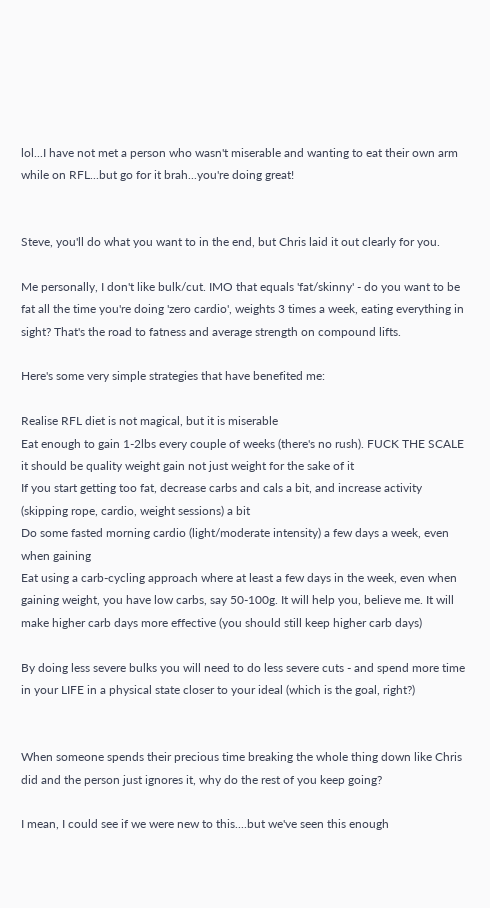lol...I have not met a person who wasn't miserable and wanting to eat their own arm while on RFL...but go for it brah...you're doing great!


Steve, you'll do what you want to in the end, but Chris laid it out clearly for you.

Me personally, I don't like bulk/cut. IMO that equals 'fat/skinny' - do you want to be fat all the time you're doing 'zero cardio', weights 3 times a week, eating everything in sight? That's the road to fatness and average strength on compound lifts.

Here's some very simple strategies that have benefited me:

Realise RFL diet is not magical, but it is miserable
Eat enough to gain 1-2lbs every couple of weeks (there's no rush). FUCK THE SCALE it should be quality weight gain not just weight for the sake of it
If you start getting too fat, decrease carbs and cals a bit, and increase activity (skipping rope, cardio, weight sessions) a bit
Do some fasted morning cardio (light/moderate intensity) a few days a week, even when gaining
Eat using a carb-cycling approach where at least a few days in the week, even when gaining weight, you have low carbs, say 50-100g. It will help you, believe me. It will make higher carb days more effective (you should still keep higher carb days)

By doing less severe bulks you will need to do less severe cuts - and spend more time in your LIFE in a physical state closer to your ideal (which is the goal, right?)


When someone spends their precious time breaking the whole thing down like Chris did and the person just ignores it, why do the rest of you keep going?

I mean, I could see if we were new to this....but we've seen this enough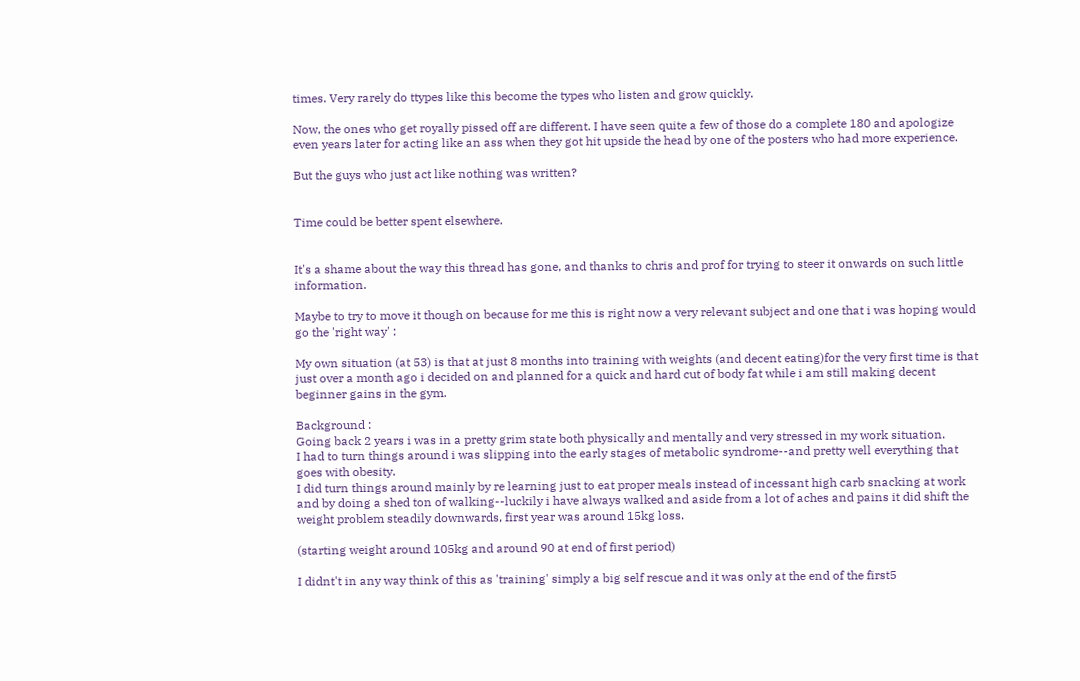times. Very rarely do ttypes like this become the types who listen and grow quickly.

Now, the ones who get royally pissed off are different. I have seen quite a few of those do a complete 180 and apologize even years later for acting like an ass when they got hit upside the head by one of the posters who had more experience.

But the guys who just act like nothing was written?


Time could be better spent elsewhere.


It's a shame about the way this thread has gone, and thanks to chris and prof for trying to steer it onwards on such little information.

Maybe to try to move it though on because for me this is right now a very relevant subject and one that i was hoping would go the 'right way' :

My own situation (at 53) is that at just 8 months into training with weights (and decent eating)for the very first time is that just over a month ago i decided on and planned for a quick and hard cut of body fat while i am still making decent beginner gains in the gym.

Background :
Going back 2 years i was in a pretty grim state both physically and mentally and very stressed in my work situation.
I had to turn things around i was slipping into the early stages of metabolic syndrome--and pretty well everything that goes with obesity.
I did turn things around mainly by re learning just to eat proper meals instead of incessant high carb snacking at work and by doing a shed ton of walking--luckily i have always walked and aside from a lot of aches and pains it did shift the weight problem steadily downwards, first year was around 15kg loss.

(starting weight around 105kg and around 90 at end of first period)

I didnt't in any way think of this as 'training' simply a big self rescue and it was only at the end of the first5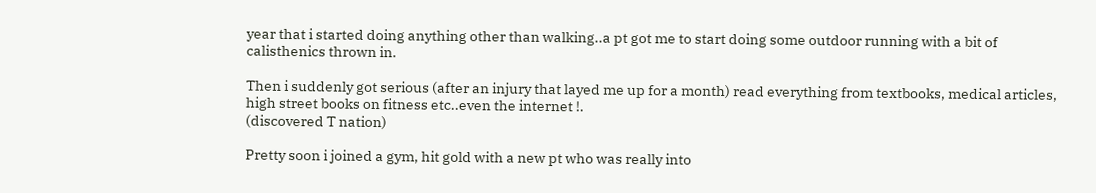year that i started doing anything other than walking..a pt got me to start doing some outdoor running with a bit of calisthenics thrown in.

Then i suddenly got serious (after an injury that layed me up for a month) read everything from textbooks, medical articles, high street books on fitness etc..even the internet !.
(discovered T nation)

Pretty soon i joined a gym, hit gold with a new pt who was really into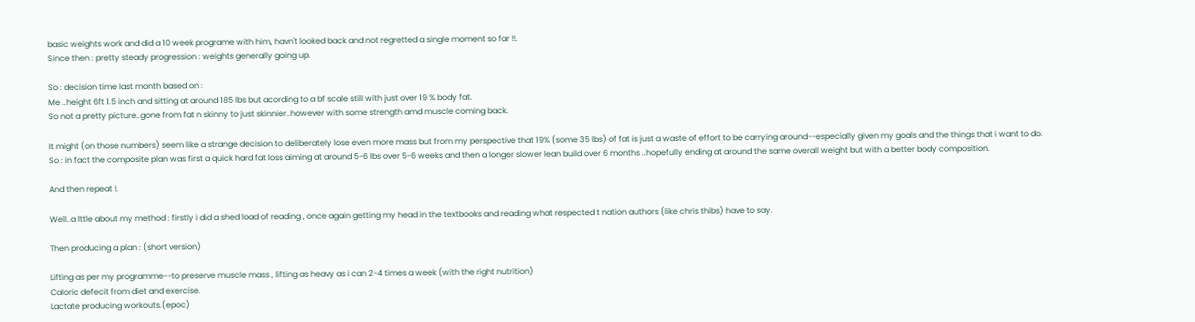basic weights work and did a 10 week programe with him, havn't looked back and not regretted a single moment so far !!.
Since then : pretty steady progression : weights generally going up.

So : decision time last month based on :
Me ..height 6ft 1.5 inch and sitting at around 185 lbs but acording to a bf scale still with just over 19 % body fat.
So not a pretty picture..gone from fat n skinny to just skinnier..however with some strength amd muscle coming back.

It might (on those numbers) seem like a strange decision to deliberately lose even more mass but from my perspective that 19% (some 35 lbs) of fat is just a waste of effort to be carrying around--especially given my goals and the things that i want to do.
So : in fact the composite plan was first a quick hard fat loss aiming at around 5-6 lbs over 5-6 weeks and then a longer slower lean build over 6 months ..hopefully ending at around the same overall weight but with a better body composition.

And then repeat !.

Well..a lttle about my method : firstly i did a shed load of reading , once again getting my head in the textbooks and reading what respected t nation authors (like chris thibs) have to say.

Then producing a plan : (short version)

Lifting as per my programme--to preserve muscle mass , lifting as heavy as i can 2-4 times a week (with the right nutrition)
Caloric defecit from diet and exercise.
Lactate producing workouts.(epoc)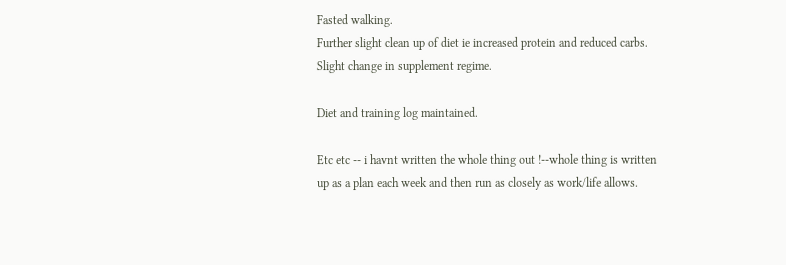Fasted walking.
Further slight clean up of diet ie increased protein and reduced carbs.
Slight change in supplement regime.

Diet and training log maintained.

Etc etc -- i havnt written the whole thing out !--whole thing is written up as a plan each week and then run as closely as work/life allows.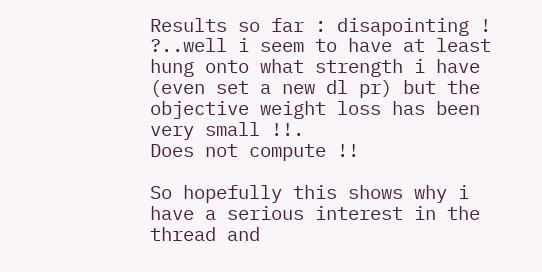Results so far : disapointing ! ?..well i seem to have at least hung onto what strength i have (even set a new dl pr) but the objective weight loss has been very small !!.
Does not compute !!

So hopefully this shows why i have a serious interest in the thread and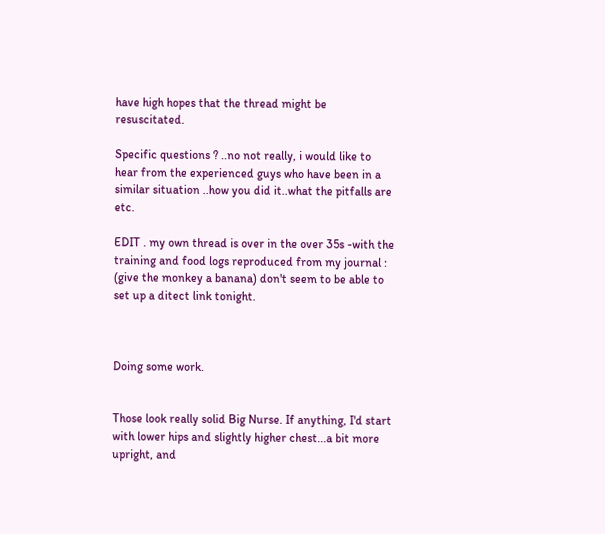have high hopes that the thread might be resuscitated.

Specific questions ? ..no not really, i would like to hear from the experienced guys who have been in a similar situation ..how you did it..what the pitfalls are etc.

EDIT . my own thread is over in the over 35s -with the training and food logs reproduced from my journal : (give the monkey a banana) don't seem to be able to set up a ditect link tonight.



Doing some work.


Those look really solid Big Nurse. If anything, I'd start with lower hips and slightly higher chest...a bit more upright, and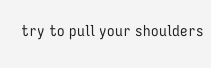try to pull your shoulders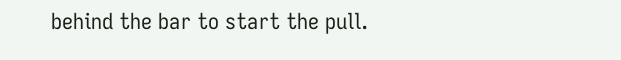behind the bar to start the pull.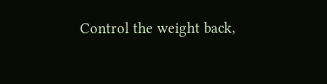Control the weight back,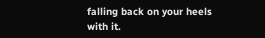falling back on your heels with it.